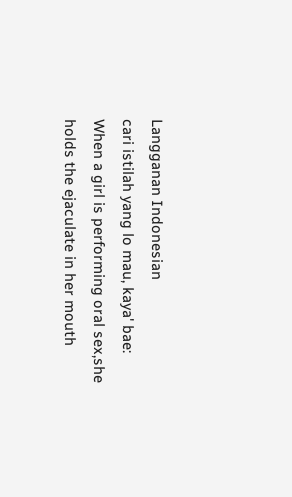Langganan Indonesian
cari istilah yang lo mau, kaya' bae:
When a girl is performing oral sex,she holds the ejaculate in her mouth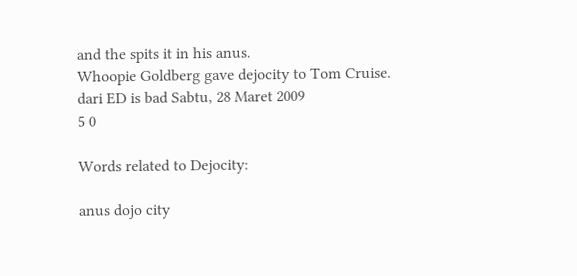and the spits it in his anus.
Whoopie Goldberg gave dejocity to Tom Cruise.
dari ED is bad Sabtu, 28 Maret 2009
5 0

Words related to Dejocity:

anus dojo city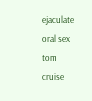ejaculate oral sex tom cruise